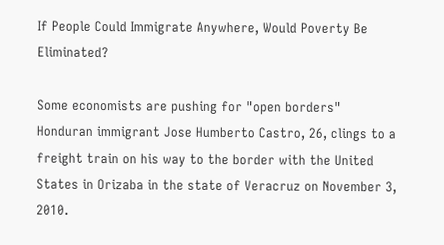If People Could Immigrate Anywhere, Would Poverty Be Eliminated?

Some economists are pushing for "open borders"
Honduran immigrant Jose Humberto Castro, 26, clings to a freight train on his way to the border with the United States in Orizaba in the state of Veracruz on November 3, 2010.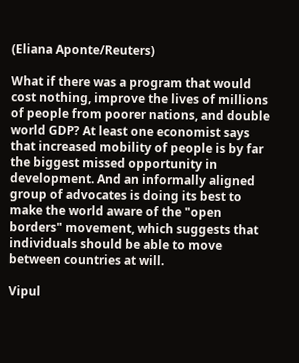(Eliana Aponte/Reuters)

What if there was a program that would cost nothing, improve the lives of millions of people from poorer nations, and double world GDP? At least one economist says that increased mobility of people is by far the biggest missed opportunity in development. And an informally aligned group of advocates is doing its best to make the world aware of the "open borders" movement, which suggests that individuals should be able to move between countries at will.

Vipul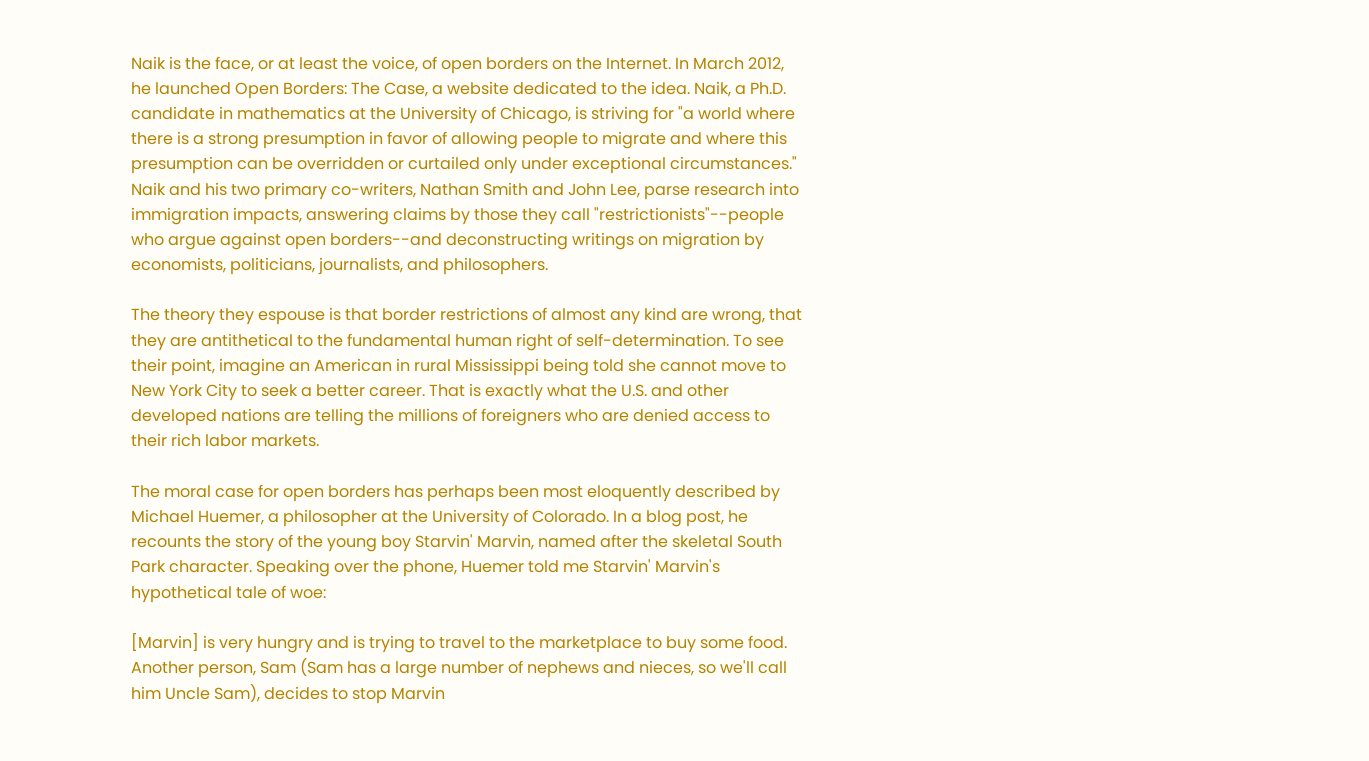Naik is the face, or at least the voice, of open borders on the Internet. In March 2012, he launched Open Borders: The Case, a website dedicated to the idea. Naik, a Ph.D. candidate in mathematics at the University of Chicago, is striving for "a world where there is a strong presumption in favor of allowing people to migrate and where this presumption can be overridden or curtailed only under exceptional circumstances." Naik and his two primary co-writers, Nathan Smith and John Lee, parse research into immigration impacts, answering claims by those they call "restrictionists"--people who argue against open borders--and deconstructing writings on migration by economists, politicians, journalists, and philosophers.

The theory they espouse is that border restrictions of almost any kind are wrong, that they are antithetical to the fundamental human right of self-determination. To see their point, imagine an American in rural Mississippi being told she cannot move to New York City to seek a better career. That is exactly what the U.S. and other developed nations are telling the millions of foreigners who are denied access to their rich labor markets.

The moral case for open borders has perhaps been most eloquently described by Michael Huemer, a philosopher at the University of Colorado. In a blog post, he recounts the story of the young boy Starvin' Marvin, named after the skeletal South Park character. Speaking over the phone, Huemer told me Starvin' Marvin's hypothetical tale of woe:

[Marvin] is very hungry and is trying to travel to the marketplace to buy some food. Another person, Sam (Sam has a large number of nephews and nieces, so we'll call him Uncle Sam), decides to stop Marvin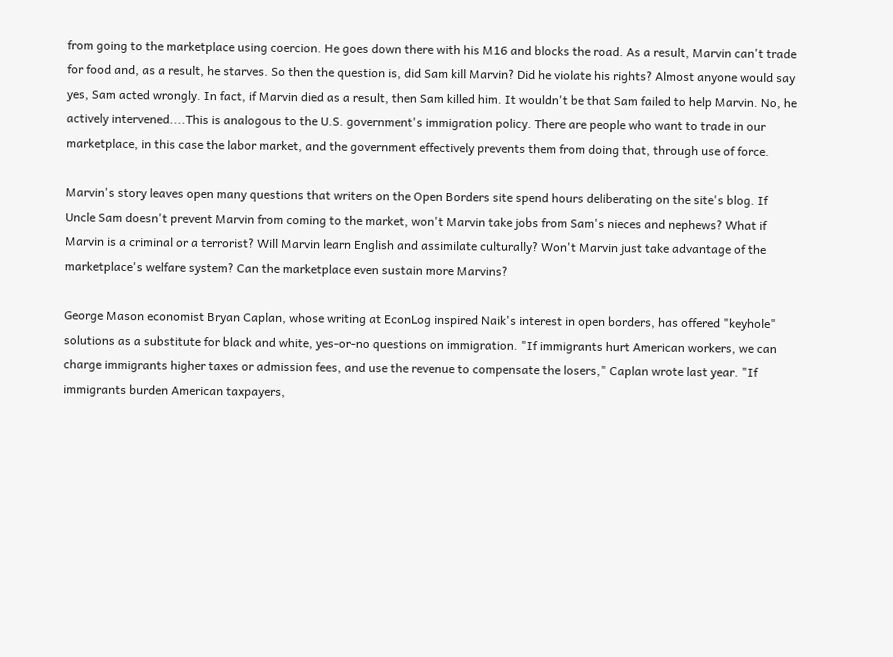from going to the marketplace using coercion. He goes down there with his M16 and blocks the road. As a result, Marvin can't trade for food and, as a result, he starves. So then the question is, did Sam kill Marvin? Did he violate his rights? Almost anyone would say yes, Sam acted wrongly. In fact, if Marvin died as a result, then Sam killed him. It wouldn't be that Sam failed to help Marvin. No, he actively intervened....This is analogous to the U.S. government's immigration policy. There are people who want to trade in our marketplace, in this case the labor market, and the government effectively prevents them from doing that, through use of force.

Marvin's story leaves open many questions that writers on the Open Borders site spend hours deliberating on the site's blog. If Uncle Sam doesn't prevent Marvin from coming to the market, won't Marvin take jobs from Sam's nieces and nephews? What if Marvin is a criminal or a terrorist? Will Marvin learn English and assimilate culturally? Won't Marvin just take advantage of the marketplace's welfare system? Can the marketplace even sustain more Marvins?

George Mason economist Bryan Caplan, whose writing at EconLog inspired Naik's interest in open borders, has offered "keyhole" solutions as a substitute for black and white, yes-or-no questions on immigration. "If immigrants hurt American workers, we can charge immigrants higher taxes or admission fees, and use the revenue to compensate the losers," Caplan wrote last year. "If immigrants burden American taxpayers,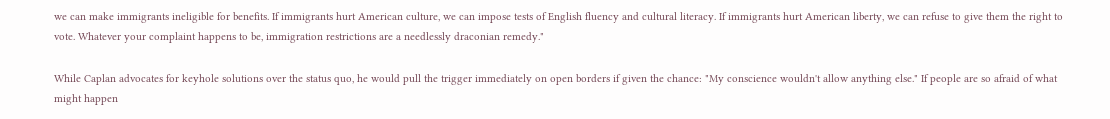we can make immigrants ineligible for benefits. If immigrants hurt American culture, we can impose tests of English fluency and cultural literacy. If immigrants hurt American liberty, we can refuse to give them the right to vote. Whatever your complaint happens to be, immigration restrictions are a needlessly draconian remedy."

While Caplan advocates for keyhole solutions over the status quo, he would pull the trigger immediately on open borders if given the chance: "My conscience wouldn't allow anything else." If people are so afraid of what might happen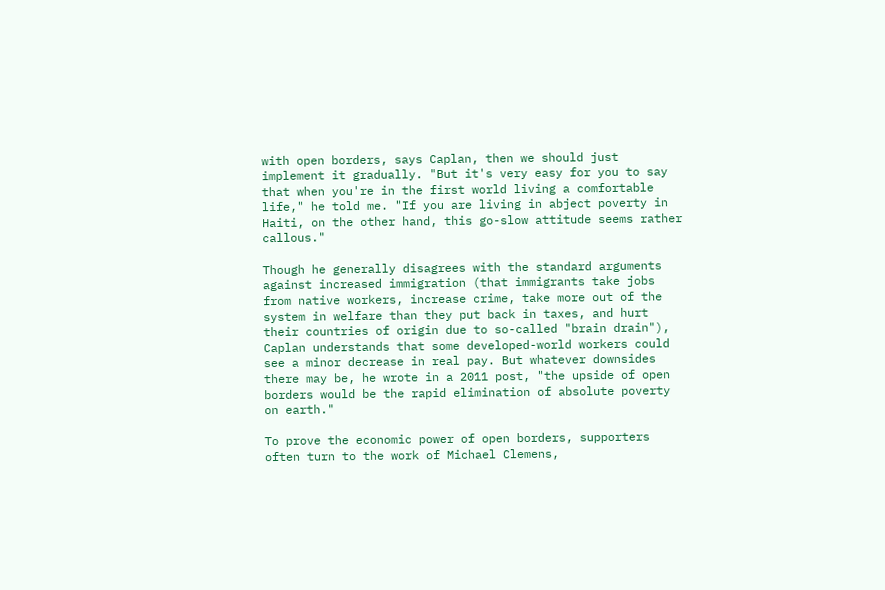with open borders, says Caplan, then we should just implement it gradually. "But it's very easy for you to say that when you're in the first world living a comfortable life," he told me. "If you are living in abject poverty in Haiti, on the other hand, this go-slow attitude seems rather callous."

Though he generally disagrees with the standard arguments against increased immigration (that immigrants take jobs from native workers, increase crime, take more out of the system in welfare than they put back in taxes, and hurt their countries of origin due to so-called "brain drain"), Caplan understands that some developed-world workers could see a minor decrease in real pay. But whatever downsides there may be, he wrote in a 2011 post, "the upside of open borders would be the rapid elimination of absolute poverty on earth."

To prove the economic power of open borders, supporters often turn to the work of Michael Clemens,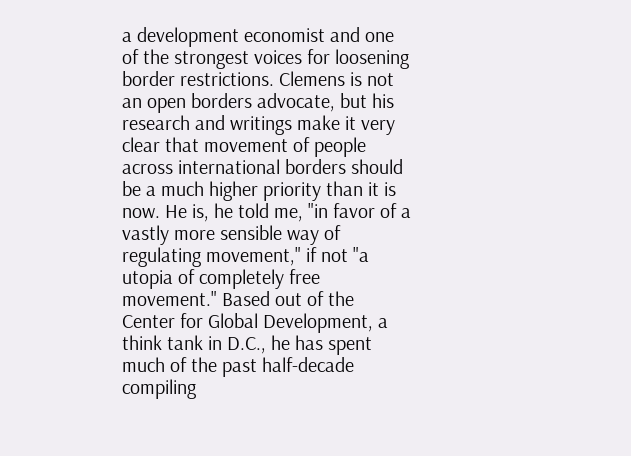a development economist and one of the strongest voices for loosening border restrictions. Clemens is not an open borders advocate, but his research and writings make it very clear that movement of people across international borders should be a much higher priority than it is now. He is, he told me, "in favor of a vastly more sensible way of regulating movement," if not "a utopia of completely free movement." Based out of the Center for Global Development, a think tank in D.C., he has spent much of the past half-decade compiling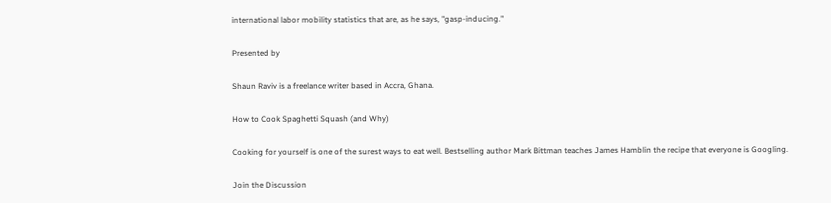international labor mobility statistics that are, as he says, "gasp-inducing."

Presented by

Shaun Raviv is a freelance writer based in Accra, Ghana.

How to Cook Spaghetti Squash (and Why)

Cooking for yourself is one of the surest ways to eat well. Bestselling author Mark Bittman teaches James Hamblin the recipe that everyone is Googling.

Join the Discussion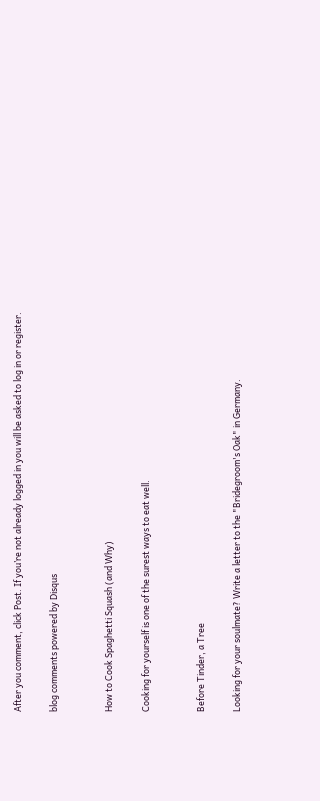After you comment, click Post. If you’re not already logged in you will be asked to log in or register.

blog comments powered by Disqus


How to Cook Spaghetti Squash (and Why)

Cooking for yourself is one of the surest ways to eat well.


Before Tinder, a Tree

Looking for your soulmate? Write a letter to the "Bridegroom's Oak" in Germany.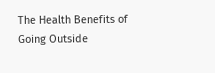The Health Benefits of Going Outside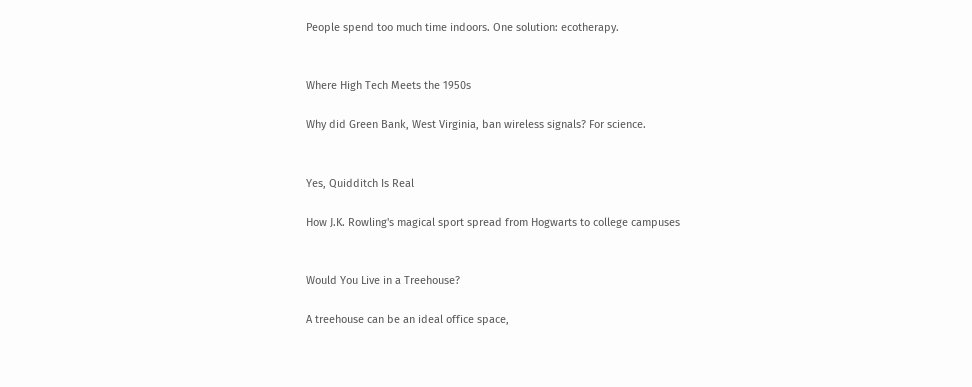People spend too much time indoors. One solution: ecotherapy.


Where High Tech Meets the 1950s

Why did Green Bank, West Virginia, ban wireless signals? For science.


Yes, Quidditch Is Real

How J.K. Rowling's magical sport spread from Hogwarts to college campuses


Would You Live in a Treehouse?

A treehouse can be an ideal office space,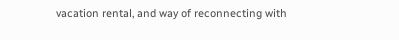vacation rental, and way of reconnecting with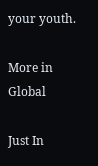your youth.

More in Global

Just In